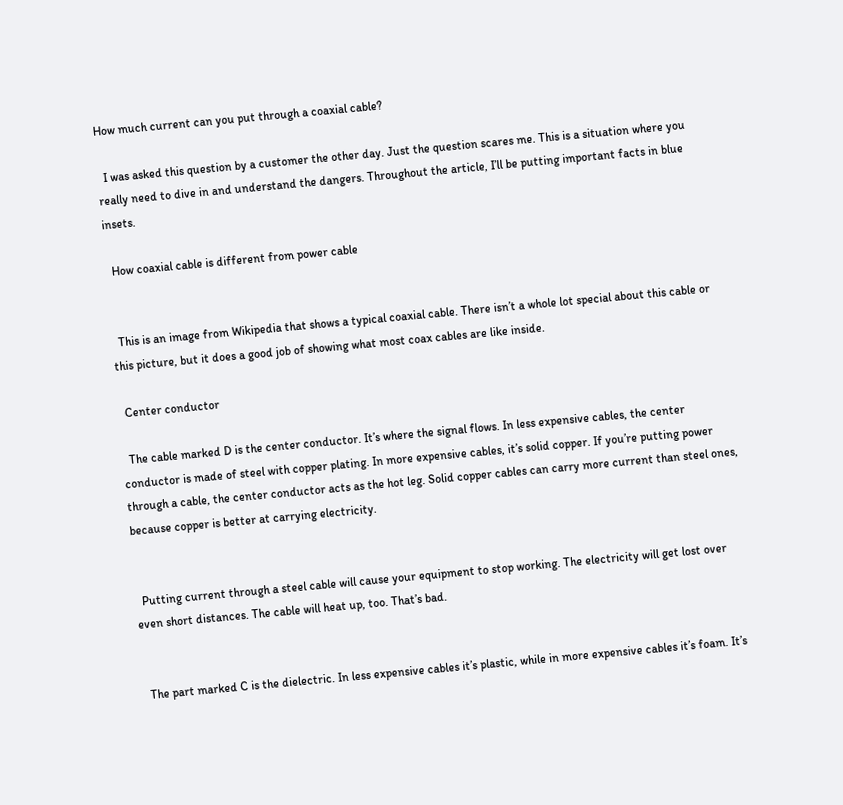How much current can you put through a coaxial cable?

  I was asked this question by a customer the other day. Just the question scares me. This is a situation where you really need to dive in and understand the dangers. Throughout the article, I’ll be putting important facts in blue insets.

  How coaxial cable is different from power cable


  This is an image from Wikipedia that shows a typical coaxial cable. There isn’t a whole lot special about this cable or this picture, but it does a good job of showing what most coax cables are like inside.

  Center conductor

  The cable marked D is the center conductor. It’s where the signal flows. In less expensive cables, the center conductor is made of steel with copper plating. In more expensive cables, it’s solid copper. If you’re putting power through a cable, the center conductor acts as the hot leg. Solid copper cables can carry more current than steel ones, because copper is better at carrying electricity.


  Putting current through a steel cable will cause your equipment to stop working. The electricity will get lost over even short distances. The cable will heat up, too. That’s bad.


  The part marked C is the dielectric. In less expensive cables it’s plastic, while in more expensive cables it’s foam. It’s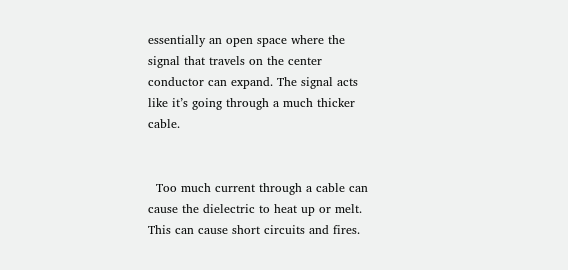essentially an open space where the signal that travels on the center conductor can expand. The signal acts like it’s going through a much thicker cable.


  Too much current through a cable can cause the dielectric to heat up or melt. This can cause short circuits and fires.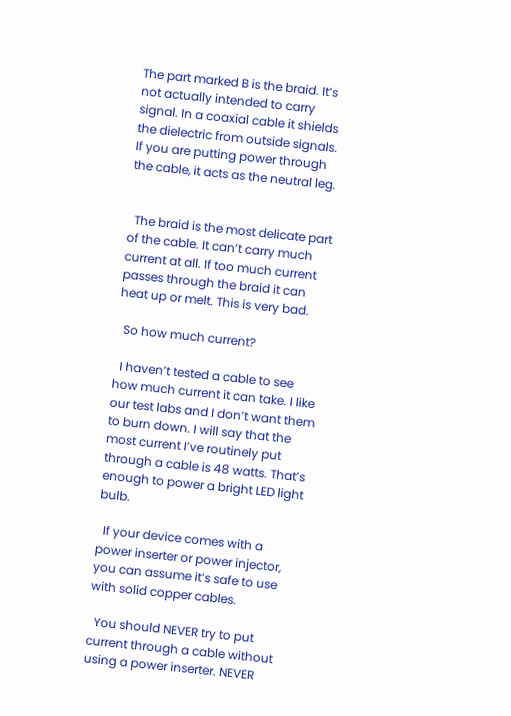The part marked B is the braid. It’s not actually intended to carry signal. In a coaxial cable it shields the dielectric from outside signals. If you are putting power through the cable, it acts as the neutral leg.


  The braid is the most delicate part of the cable. It can’t carry much current at all. If too much current passes through the braid it can heat up or melt. This is very bad.

  So how much current?

  I haven’t tested a cable to see how much current it can take. I like our test labs and I don’t want them to burn down. I will say that the most current I’ve routinely put through a cable is 48 watts. That’s enough to power a bright LED light bulb.

  If your device comes with a power inserter or power injector, you can assume it’s safe to use with solid copper cables.

  You should NEVER try to put current through a cable without using a power inserter. NEVER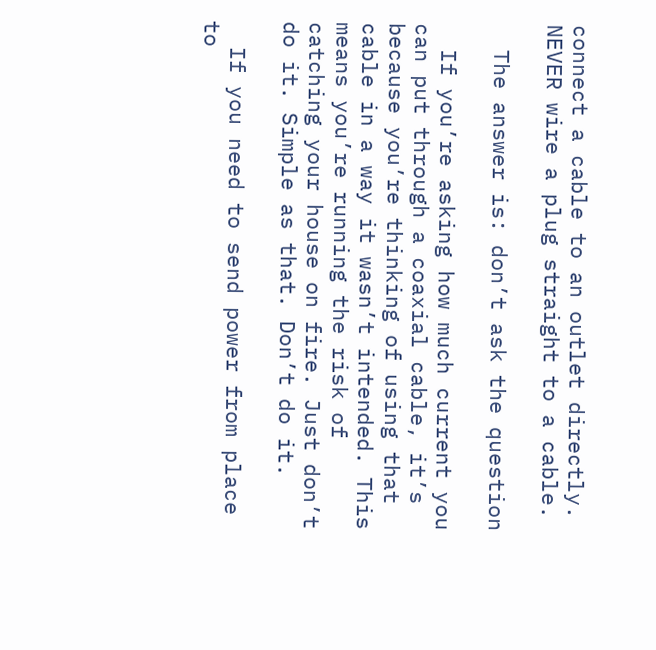connect a cable to an outlet directly. NEVER wire a plug straight to a cable.

  The answer is: don’t ask the question

  If you’re asking how much current you can put through a coaxial cable, it’s because you’re thinking of using that cable in a way it wasn’t intended. This means you’re running the risk of catching your house on fire. Just don’t do it. Simple as that. Don’t do it.

  If you need to send power from place to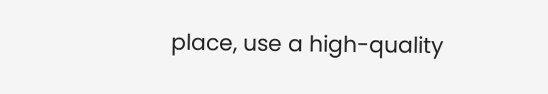place, use a high-quality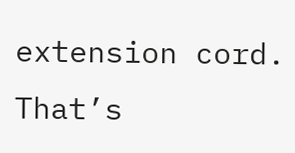extension cord. That’s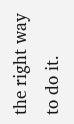the right way to do it.